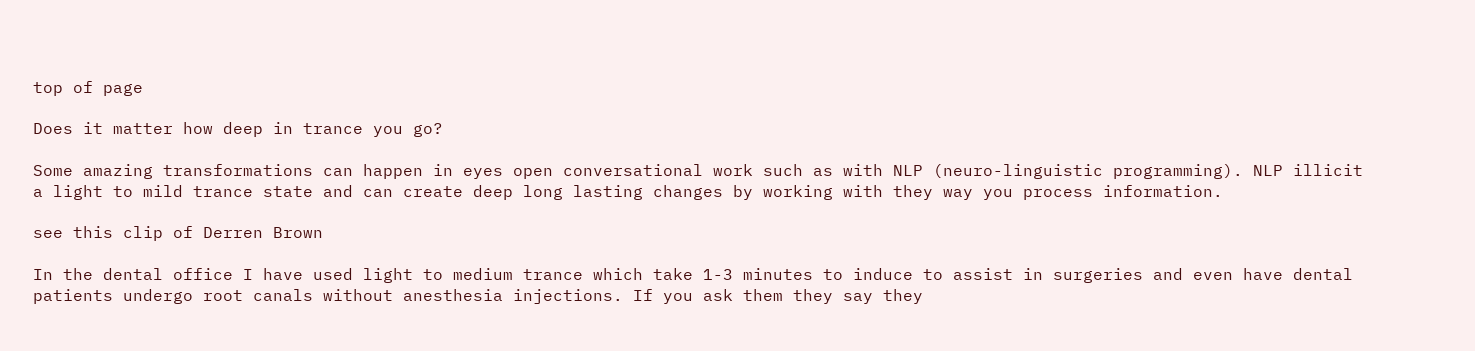top of page

Does it matter how deep in trance you go?

Some amazing transformations can happen in eyes open conversational work such as with NLP (neuro-linguistic programming). NLP illicit a light to mild trance state and can create deep long lasting changes by working with they way you process information.

see this clip of Derren Brown

In the dental office I have used light to medium trance which take 1-3 minutes to induce to assist in surgeries and even have dental patients undergo root canals without anesthesia injections. If you ask them they say they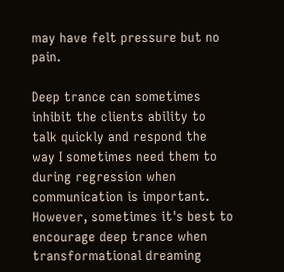may have felt pressure but no pain.

Deep trance can sometimes inhibit the clients ability to talk quickly and respond the way I sometimes need them to during regression when communication is important. However, sometimes it's best to encourage deep trance when transformational dreaming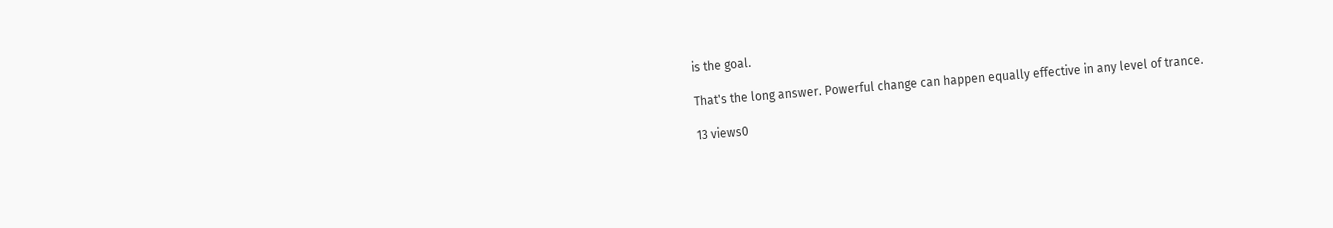is the goal.

That's the long answer. Powerful change can happen equally effective in any level of trance.

13 views0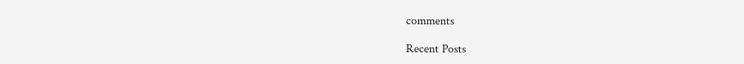comments

Recent Posts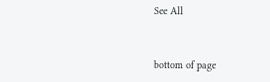See All


bottom of page